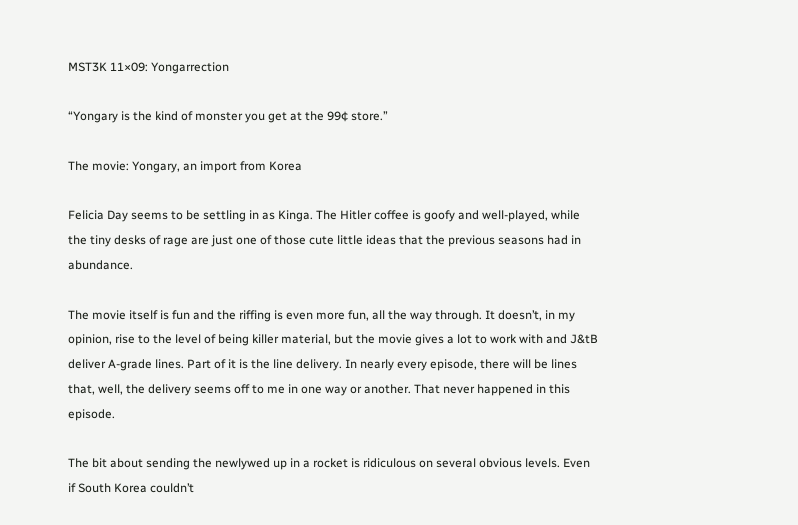MST3K 11×09: Yongarrection

“Yongary is the kind of monster you get at the 99¢ store.”

The movie: Yongary, an import from Korea

Felicia Day seems to be settling in as Kinga. The Hitler coffee is goofy and well-played, while the tiny desks of rage are just one of those cute little ideas that the previous seasons had in abundance.

The movie itself is fun and the riffing is even more fun, all the way through. It doesn’t, in my opinion, rise to the level of being killer material, but the movie gives a lot to work with and J&tB deliver A-grade lines. Part of it is the line delivery. In nearly every episode, there will be lines that, well, the delivery seems off to me in one way or another. That never happened in this episode.

The bit about sending the newlywed up in a rocket is ridiculous on several obvious levels. Even if South Korea couldn’t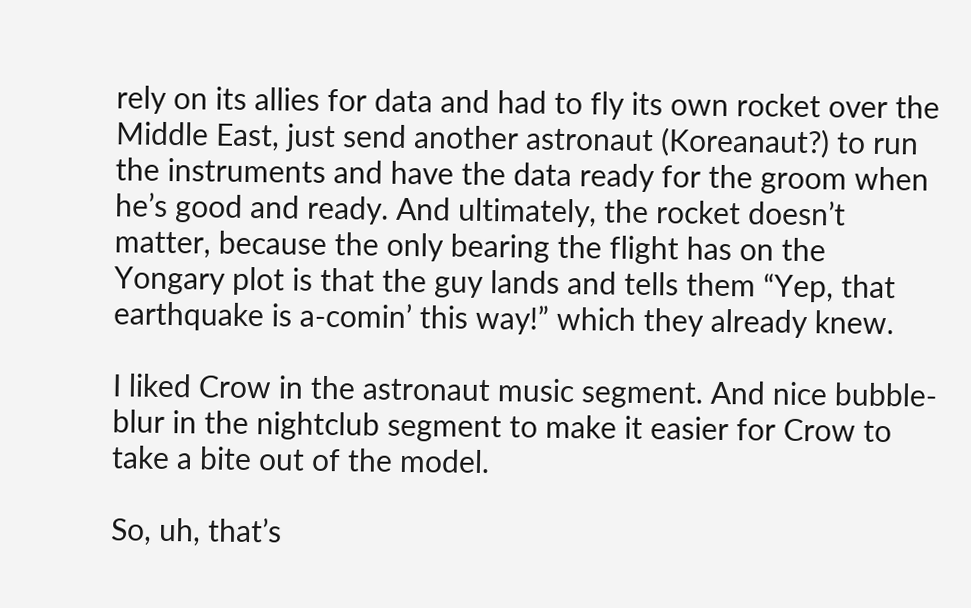rely on its allies for data and had to fly its own rocket over the Middle East, just send another astronaut (Koreanaut?) to run the instruments and have the data ready for the groom when he’s good and ready. And ultimately, the rocket doesn’t matter, because the only bearing the flight has on the Yongary plot is that the guy lands and tells them “Yep, that earthquake is a-comin’ this way!” which they already knew.

I liked Crow in the astronaut music segment. And nice bubble-blur in the nightclub segment to make it easier for Crow to take a bite out of the model.

So, uh, that’s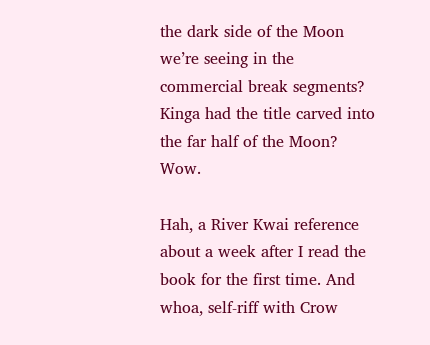the dark side of the Moon we’re seeing in the commercial break segments? Kinga had the title carved into the far half of the Moon? Wow.

Hah, a River Kwai reference about a week after I read the book for the first time. And whoa, self-riff with Crow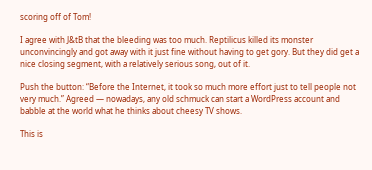scoring off of Tom!

I agree with J&tB that the bleeding was too much. Reptilicus killed its monster unconvincingly and got away with it just fine without having to get gory. But they did get a nice closing segment, with a relatively serious song, out of it.

Push the button: “Before the Internet, it took so much more effort just to tell people not very much.” Agreed — nowadays, any old schmuck can start a WordPress account and babble at the world what he thinks about cheesy TV shows.

This is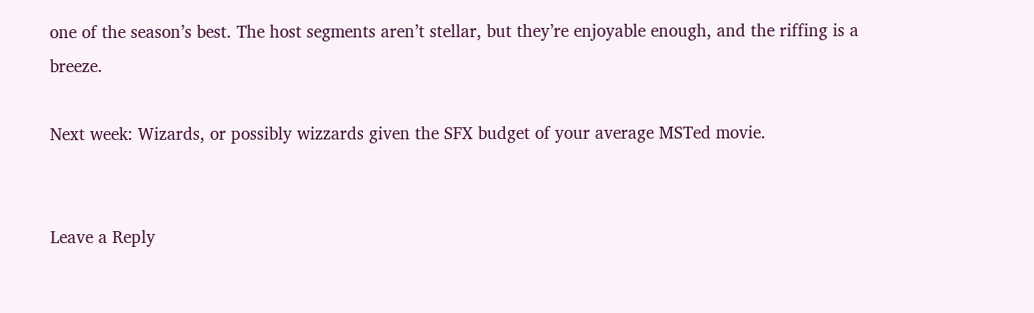one of the season’s best. The host segments aren’t stellar, but they’re enjoyable enough, and the riffing is a breeze.

Next week: Wizards, or possibly wizzards given the SFX budget of your average MSTed movie.


Leave a Reply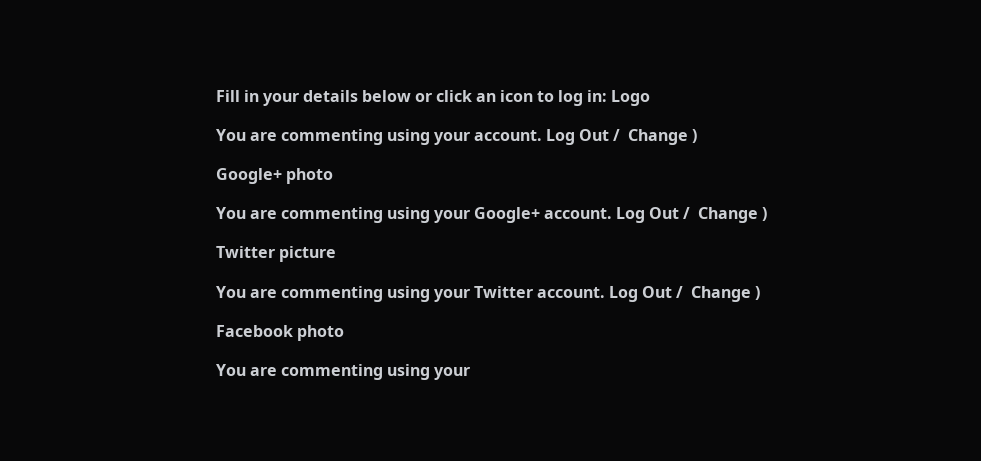Fill in your details below or click an icon to log in: Logo

You are commenting using your account. Log Out /  Change )

Google+ photo

You are commenting using your Google+ account. Log Out /  Change )

Twitter picture

You are commenting using your Twitter account. Log Out /  Change )

Facebook photo

You are commenting using your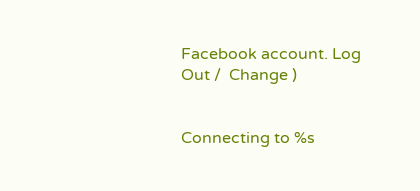Facebook account. Log Out /  Change )


Connecting to %s